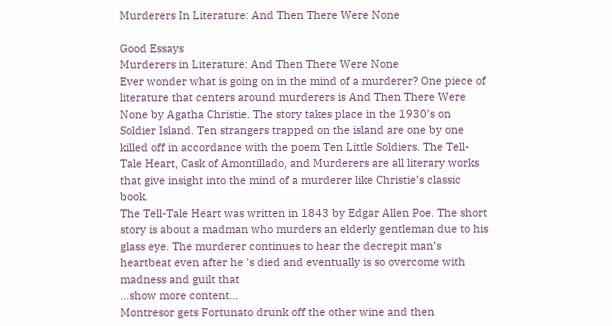Murderers In Literature: And Then There Were None

Good Essays
Murderers in Literature: And Then There Were None
Ever wonder what is going on in the mind of a murderer? One piece of literature that centers around murderers is And Then There Were None by Agatha Christie. The story takes place in the 1930’s on Soldier Island. Ten strangers trapped on the island are one by one killed off in accordance with the poem Ten Little Soldiers. The Tell-Tale Heart, Cask of Amontillado, and Murderers are all literary works that give insight into the mind of a murderer like Christie’s classic book.
The Tell-Tale Heart was written in 1843 by Edgar Allen Poe. The short story is about a madman who murders an elderly gentleman due to his glass eye. The murderer continues to hear the decrepit man’s heartbeat even after he 's died and eventually is so overcome with madness and guilt that
…show more content…
Montresor gets Fortunato drunk off the other wine and then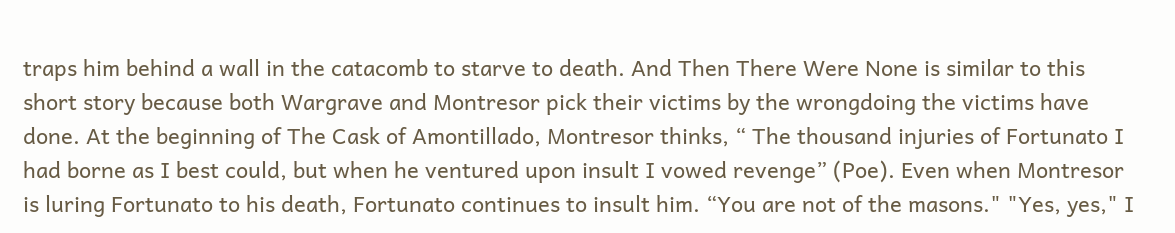traps him behind a wall in the catacomb to starve to death. And Then There Were None is similar to this short story because both Wargrave and Montresor pick their victims by the wrongdoing the victims have done. At the beginning of The Cask of Amontillado, Montresor thinks, “ The thousand injuries of Fortunato I had borne as I best could, but when he ventured upon insult I vowed revenge” (Poe). Even when Montresor is luring Fortunato to his death, Fortunato continues to insult him. “You are not of the masons." "Yes, yes," I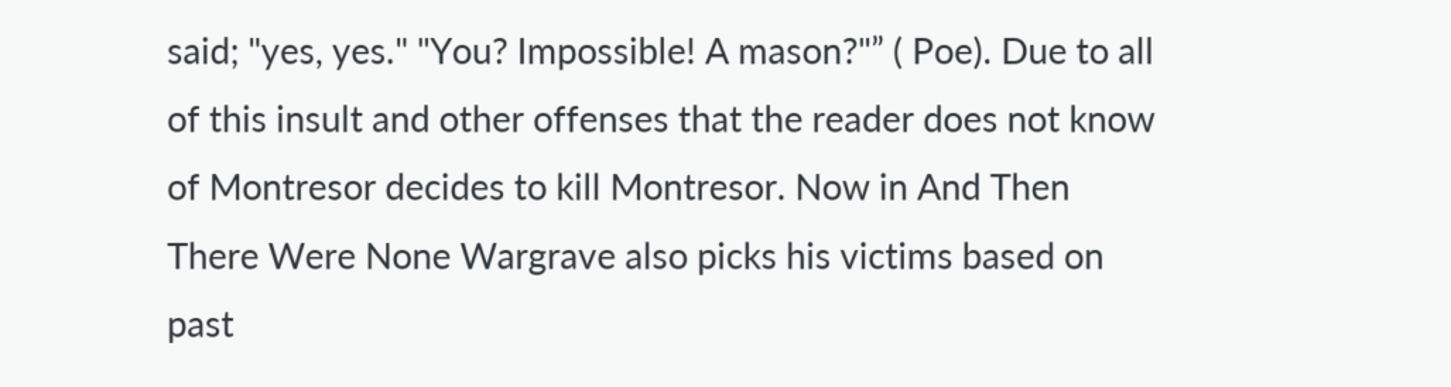said; "yes, yes." "You? Impossible! A mason?"” ( Poe). Due to all of this insult and other offenses that the reader does not know of Montresor decides to kill Montresor. Now in And Then There Were None Wargrave also picks his victims based on past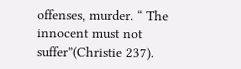offenses, murder. “ The innocent must not suffer”(Christie 237).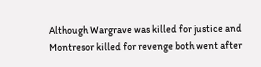Although Wargrave was killed for justice and Montresor killed for revenge both went after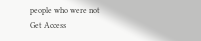people who were not
Get Access